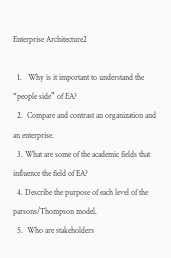Enterprise Architecture2

  1.   Why is it important to understand the “people side” of EA?
  2.  Compare and contrast an organization and an enterprise.
  3. What are some of the academic fields that influence the field of EA?
  4. Describe the purpose of each level of the parsons/Thompson model.
  5.  Who are stakeholders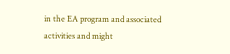in the EA program and associated activities and might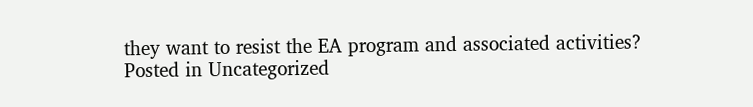they want to resist the EA program and associated activities?
Posted in Uncategorized